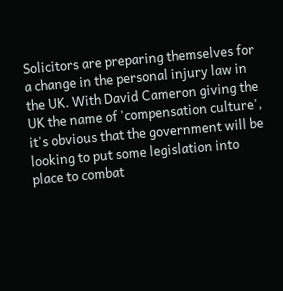Solicitors are preparing themselves for a change in the personal injury law in the UK. With David Cameron giving the UK the name of 'compensation culture', it's obvious that the government will be looking to put some legislation into place to combat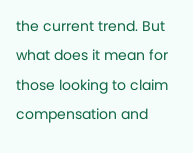the current trend. But what does it mean for those looking to claim compensation and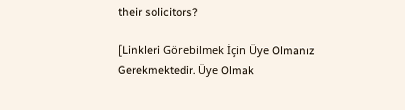their solicitors?

[Linkleri Görebilmek İçin Üye Olmanız Gerekmektedir. Üye Olmak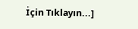İçin Tıklayın...]